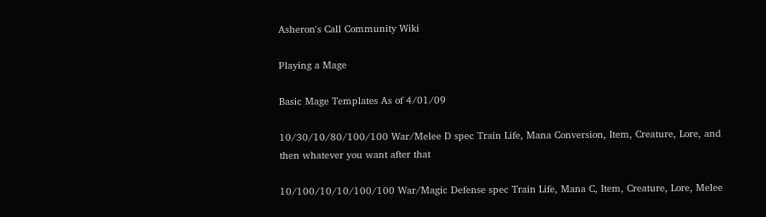Asheron's Call Community Wiki

Playing a Mage

Basic Mage Templates As of 4/01/09

10/30/10/80/100/100 War/Melee D spec Train Life, Mana Conversion, Item, Creature, Lore, and then whatever you want after that

10/100/10/10/100/100 War/Magic Defense spec Train Life, Mana C, Item, Creature, Lore, Melee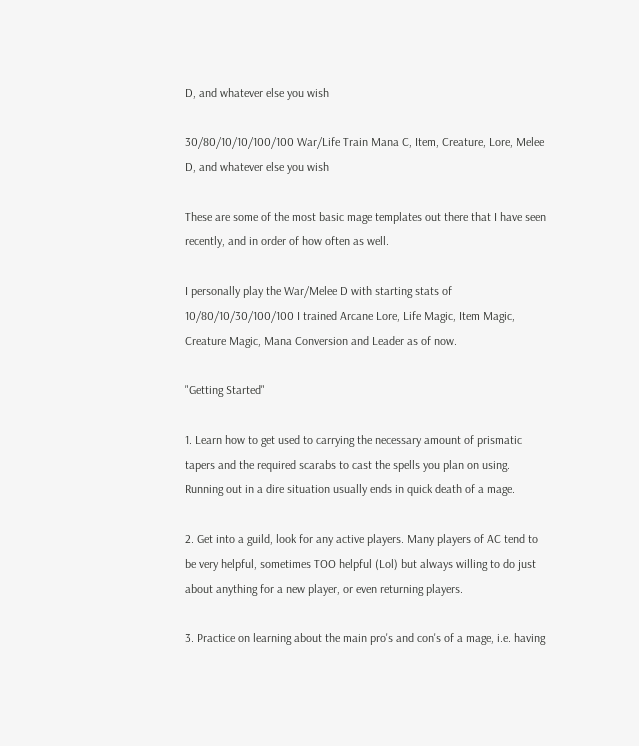D, and whatever else you wish

30/80/10/10/100/100 War/Life Train Mana C, Item, Creature, Lore, Melee D, and whatever else you wish

These are some of the most basic mage templates out there that I have seen recently, and in order of how often as well.

I personally play the War/Melee D with starting stats of 10/80/10/30/100/100 I trained Arcane Lore, Life Magic, Item Magic, Creature Magic, Mana Conversion and Leader as of now.

"Getting Started"

1. Learn how to get used to carrying the necessary amount of prismatic tapers and the required scarabs to cast the spells you plan on using. Running out in a dire situation usually ends in quick death of a mage.

2. Get into a guild, look for any active players. Many players of AC tend to be very helpful, sometimes TOO helpful (Lol) but always willing to do just about anything for a new player, or even returning players.

3. Practice on learning about the main pro's and con's of a mage, i.e. having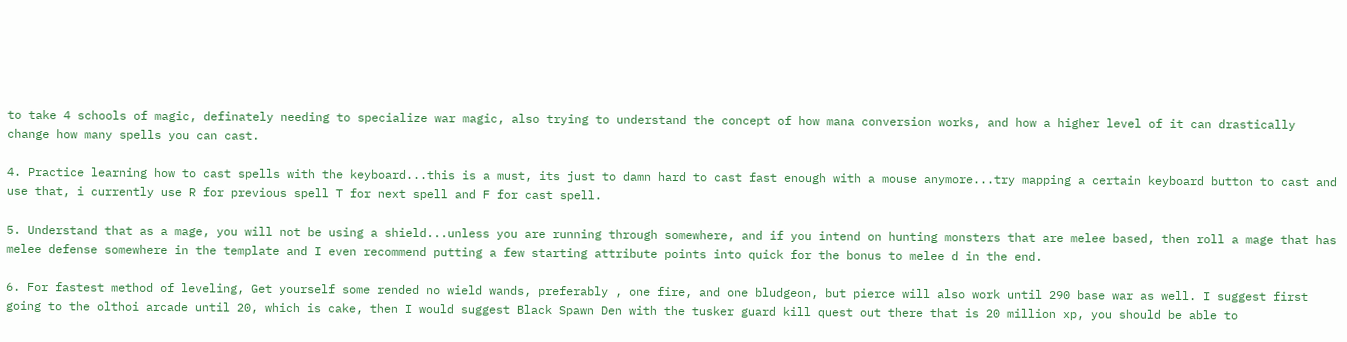to take 4 schools of magic, definately needing to specialize war magic, also trying to understand the concept of how mana conversion works, and how a higher level of it can drastically change how many spells you can cast.

4. Practice learning how to cast spells with the keyboard...this is a must, its just to damn hard to cast fast enough with a mouse anymore...try mapping a certain keyboard button to cast and use that, i currently use R for previous spell T for next spell and F for cast spell.

5. Understand that as a mage, you will not be using a shield...unless you are running through somewhere, and if you intend on hunting monsters that are melee based, then roll a mage that has melee defense somewhere in the template and I even recommend putting a few starting attribute points into quick for the bonus to melee d in the end.

6. For fastest method of leveling, Get yourself some rended no wield wands, preferably , one fire, and one bludgeon, but pierce will also work until 290 base war as well. I suggest first going to the olthoi arcade until 20, which is cake, then I would suggest Black Spawn Den with the tusker guard kill quest out there that is 20 million xp, you should be able to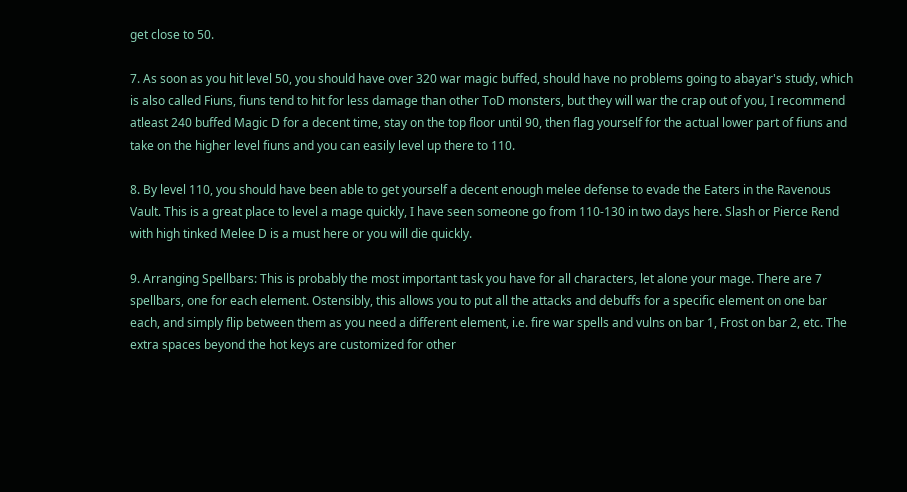get close to 50.

7. As soon as you hit level 50, you should have over 320 war magic buffed, should have no problems going to abayar's study, which is also called Fiuns, fiuns tend to hit for less damage than other ToD monsters, but they will war the crap out of you, I recommend atleast 240 buffed Magic D for a decent time, stay on the top floor until 90, then flag yourself for the actual lower part of fiuns and take on the higher level fiuns and you can easily level up there to 110.

8. By level 110, you should have been able to get yourself a decent enough melee defense to evade the Eaters in the Ravenous Vault. This is a great place to level a mage quickly, I have seen someone go from 110-130 in two days here. Slash or Pierce Rend with high tinked Melee D is a must here or you will die quickly.

9. Arranging Spellbars: This is probably the most important task you have for all characters, let alone your mage. There are 7 spellbars, one for each element. Ostensibly, this allows you to put all the attacks and debuffs for a specific element on one bar each, and simply flip between them as you need a different element, i.e. fire war spells and vulns on bar 1, Frost on bar 2, etc. The extra spaces beyond the hot keys are customized for other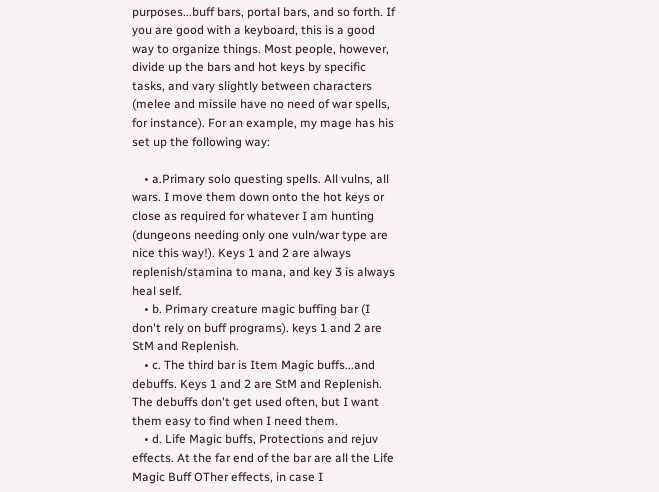purposes...buff bars, portal bars, and so forth. If you are good with a keyboard, this is a good way to organize things. Most people, however, divide up the bars and hot keys by specific tasks, and vary slightly between characters (melee and missile have no need of war spells, for instance). For an example, my mage has his set up the following way:

    • a.Primary solo questing spells. All vulns, all wars. I move them down onto the hot keys or close as required for whatever I am hunting (dungeons needing only one vuln/war type are nice this way!). Keys 1 and 2 are always replenish/stamina to mana, and key 3 is always heal self.
    • b. Primary creature magic buffing bar (I don't rely on buff programs). keys 1 and 2 are StM and Replenish.
    • c. The third bar is Item Magic buffs...and debuffs. Keys 1 and 2 are StM and Replenish. The debuffs don't get used often, but I want them easy to find when I need them.
    • d. Life Magic buffs, Protections and rejuv effects. At the far end of the bar are all the Life Magic Buff OTher effects, in case I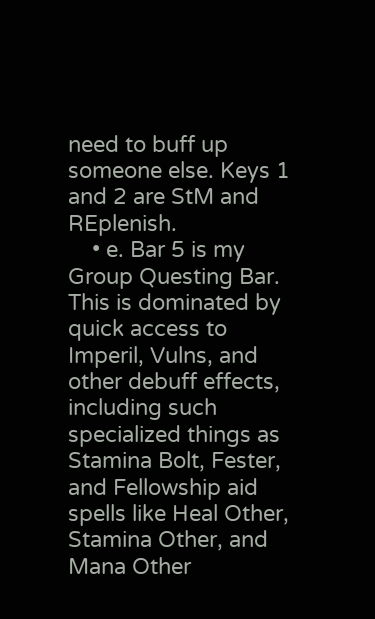need to buff up someone else. Keys 1 and 2 are StM and REplenish.
    • e. Bar 5 is my Group Questing Bar. This is dominated by quick access to Imperil, Vulns, and other debuff effects, including such specialized things as Stamina Bolt, Fester, and Fellowship aid spells like Heal Other, Stamina Other, and Mana Other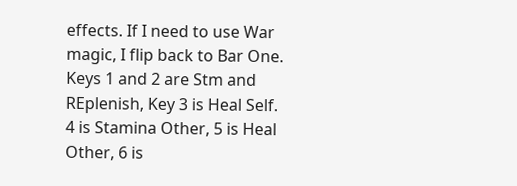effects. If I need to use War magic, I flip back to Bar One. Keys 1 and 2 are Stm and REplenish, Key 3 is Heal Self. 4 is Stamina Other, 5 is Heal Other, 6 is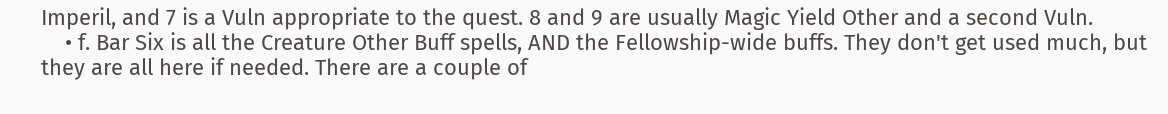Imperil, and 7 is a Vuln appropriate to the quest. 8 and 9 are usually Magic Yield Other and a second Vuln.
    • f. Bar Six is all the Creature Other Buff spells, AND the Fellowship-wide buffs. They don't get used much, but they are all here if needed. There are a couple of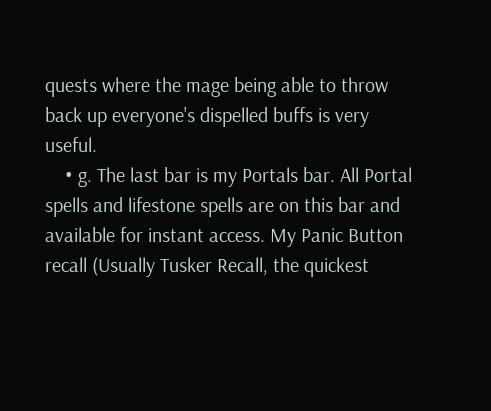quests where the mage being able to throw back up everyone's dispelled buffs is very useful.
    • g. The last bar is my Portals bar. All Portal spells and lifestone spells are on this bar and available for instant access. My Panic Button recall (Usually Tusker Recall, the quickest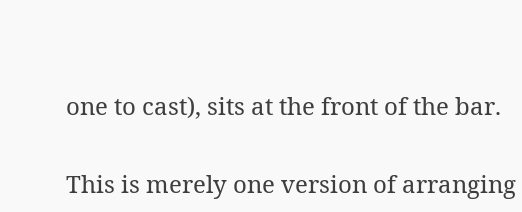one to cast), sits at the front of the bar.

This is merely one version of arranging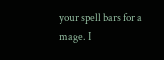your spell bars for a mage. I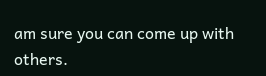am sure you can come up with others.